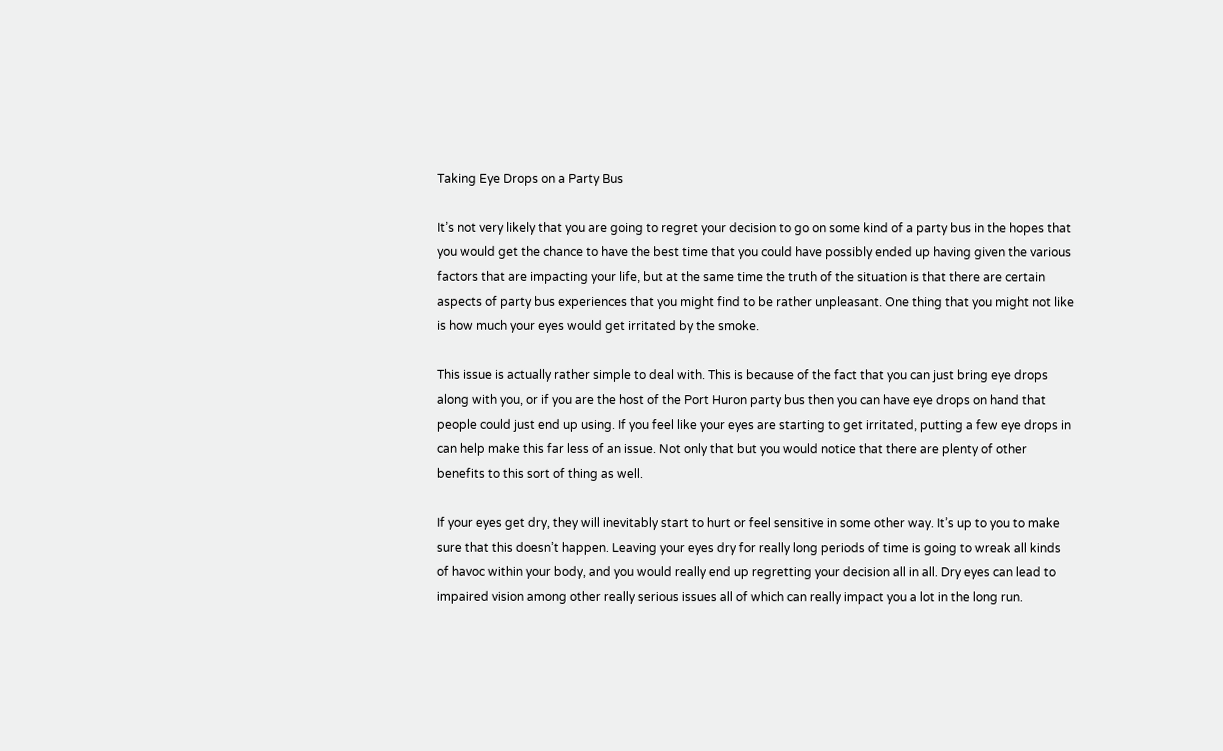Taking Eye Drops on a Party Bus

It’s not very likely that you are going to regret your decision to go on some kind of a party bus in the hopes that you would get the chance to have the best time that you could have possibly ended up having given the various factors that are impacting your life, but at the same time the truth of the situation is that there are certain aspects of party bus experiences that you might find to be rather unpleasant. One thing that you might not like is how much your eyes would get irritated by the smoke.

This issue is actually rather simple to deal with. This is because of the fact that you can just bring eye drops along with you, or if you are the host of the Port Huron party bus then you can have eye drops on hand that people could just end up using. If you feel like your eyes are starting to get irritated, putting a few eye drops in can help make this far less of an issue. Not only that but you would notice that there are plenty of other benefits to this sort of thing as well.

If your eyes get dry, they will inevitably start to hurt or feel sensitive in some other way. It’s up to you to make sure that this doesn’t happen. Leaving your eyes dry for really long periods of time is going to wreak all kinds of havoc within your body, and you would really end up regretting your decision all in all. Dry eyes can lead to impaired vision among other really serious issues all of which can really impact you a lot in the long run.